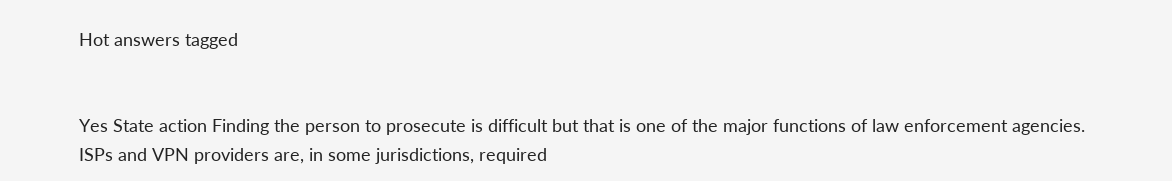Hot answers tagged


Yes State action Finding the person to prosecute is difficult but that is one of the major functions of law enforcement agencies. ISPs and VPN providers are, in some jurisdictions, required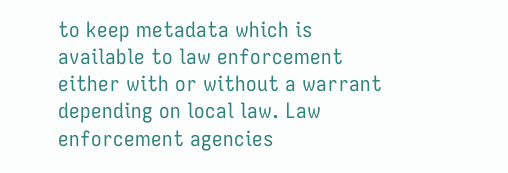to keep metadata which is available to law enforcement either with or without a warrant depending on local law. Law enforcement agencies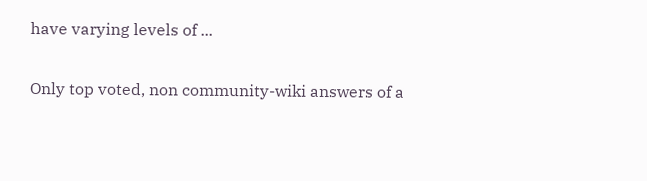have varying levels of ...

Only top voted, non community-wiki answers of a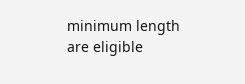minimum length are eligible